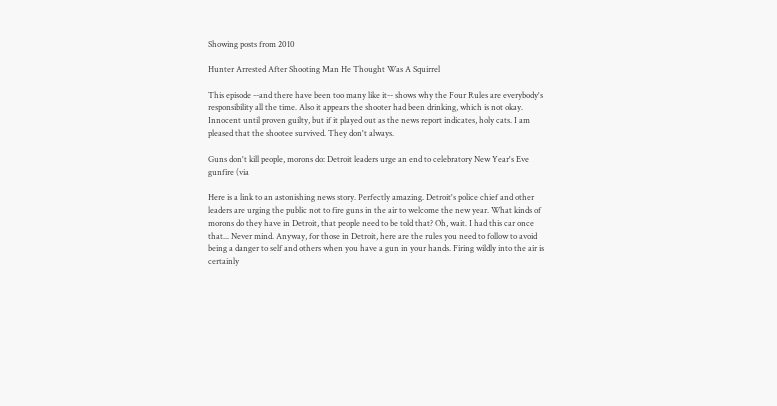Showing posts from 2010

Hunter Arrested After Shooting Man He Thought Was A Squirrel

This episode --and there have been too many like it-- shows why the Four Rules are everybody's responsibility all the time. Also it appears the shooter had been drinking, which is not okay. Innocent until proven guilty, but if it played out as the news report indicates, holy cats. I am pleased that the shootee survived. They don't always.

Guns don't kill people, morons do: Detroit leaders urge an end to celebratory New Year's Eve gunfire (via

Here is a link to an astonishing news story. Perfectly amazing. Detroit's police chief and other leaders are urging the public not to fire guns in the air to welcome the new year. What kinds of morons do they have in Detroit, that people need to be told that? Oh, wait. I had this car once that... Never mind. Anyway, for those in Detroit, here are the rules you need to follow to avoid being a danger to self and others when you have a gun in your hands. Firing wildly into the air is certainly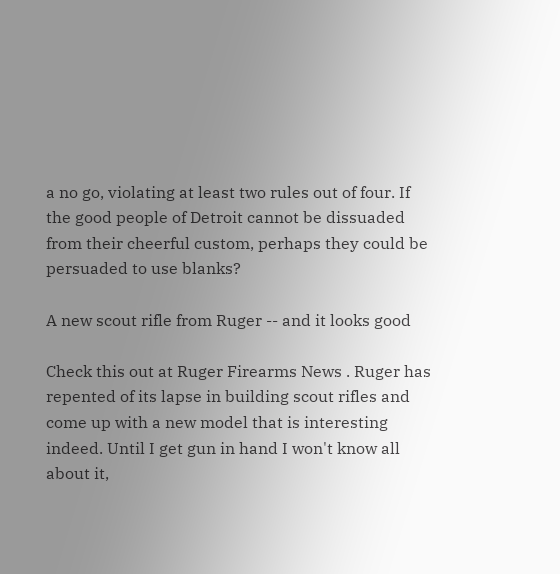a no go, violating at least two rules out of four. If the good people of Detroit cannot be dissuaded from their cheerful custom, perhaps they could be persuaded to use blanks?

A new scout rifle from Ruger -- and it looks good

Check this out at Ruger Firearms News . Ruger has repented of its lapse in building scout rifles and come up with a new model that is interesting indeed. Until I get gun in hand I won't know all about it,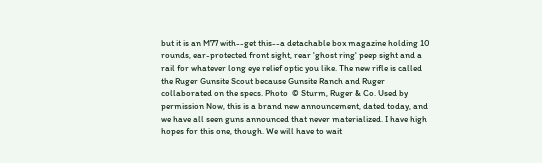but it is an M77 with--get this--a detachable box magazine holding 10 rounds, ear-protected front sight, rear 'ghost ring' peep sight and a rail for whatever long eye relief optic you like. The new rifle is called the Ruger Gunsite Scout because Gunsite Ranch and Ruger collaborated on the specs. Photo  © Sturm, Ruger & Co. Used by permission Now, this is a brand new announcement, dated today, and we have all seen guns announced that never materialized. I have high hopes for this one, though. We will have to wait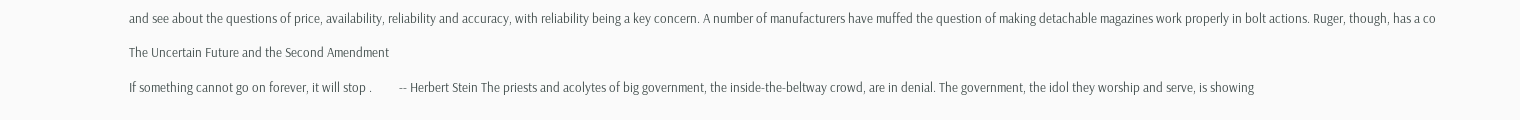and see about the questions of price, availability, reliability and accuracy, with reliability being a key concern. A number of manufacturers have muffed the question of making detachable magazines work properly in bolt actions. Ruger, though, has a co

The Uncertain Future and the Second Amendment

If something cannot go on forever, it will stop .         -- Herbert Stein The priests and acolytes of big government, the inside-the-beltway crowd, are in denial. The government, the idol they worship and serve, is showing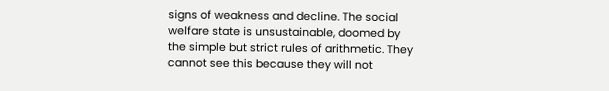signs of weakness and decline. The social welfare state is unsustainable, doomed by the simple but strict rules of arithmetic. They cannot see this because they will not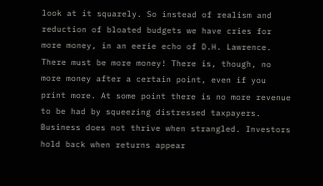look at it squarely. So instead of realism and reduction of bloated budgets we have cries for more money, in an eerie echo of D.H. Lawrence. There must be more money! There is, though, no more money after a certain point, even if you print more. At some point there is no more revenue to be had by squeezing distressed taxpayers. Business does not thrive when strangled. Investors hold back when returns appear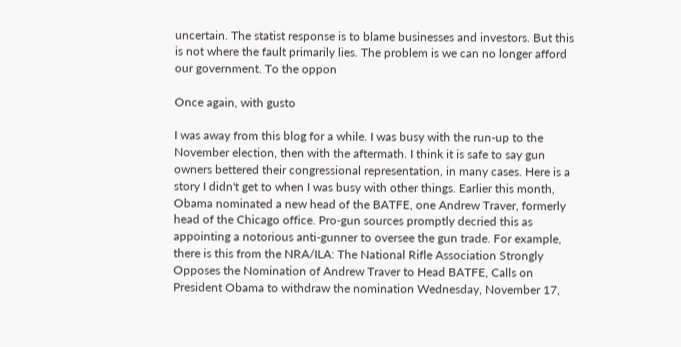uncertain. The statist response is to blame businesses and investors. But this is not where the fault primarily lies. The problem is we can no longer afford our government. To the oppon

Once again, with gusto

I was away from this blog for a while. I was busy with the run-up to the November election, then with the aftermath. I think it is safe to say gun owners bettered their congressional representation, in many cases. Here is a story I didn't get to when I was busy with other things. Earlier this month, Obama nominated a new head of the BATFE, one Andrew Traver, formerly head of the Chicago office. Pro-gun sources promptly decried this as appointing a notorious anti-gunner to oversee the gun trade. For example, there is this from the NRA/ILA: The National Rifle Association Strongly Opposes the Nomination of Andrew Traver to Head BATFE, Calls on President Obama to withdraw the nomination Wednesday, November 17,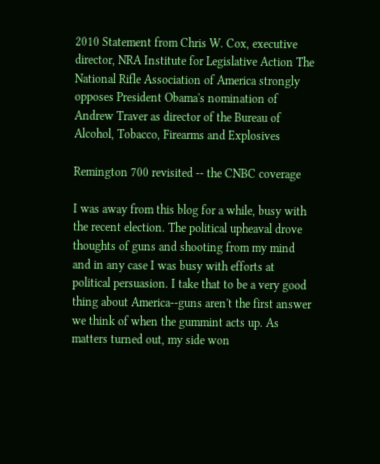2010 Statement from Chris W. Cox, executive director, NRA Institute for Legislative Action The National Rifle Association of America strongly opposes President Obama's nomination of Andrew Traver as director of the Bureau of Alcohol, Tobacco, Firearms and Explosives

Remington 700 revisited -- the CNBC coverage

I was away from this blog for a while, busy with the recent election. The political upheaval drove thoughts of guns and shooting from my mind and in any case I was busy with efforts at political persuasion. I take that to be a very good thing about America--guns aren't the first answer we think of when the gummint acts up. As matters turned out, my side won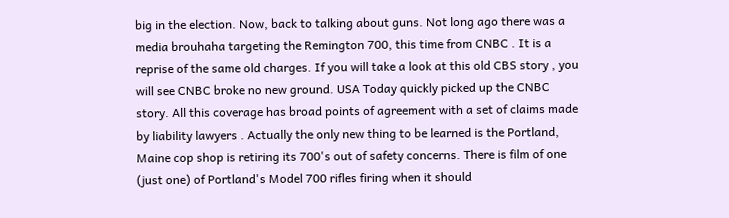big in the election. Now, back to talking about guns. Not long ago there was a media brouhaha targeting the Remington 700, this time from CNBC . It is a reprise of the same old charges. If you will take a look at this old CBS story , you will see CNBC broke no new ground. USA Today quickly picked up the CNBC story. All this coverage has broad points of agreement with a set of claims made by liability lawyers . Actually the only new thing to be learned is the Portland, Maine cop shop is retiring its 700's out of safety concerns. There is film of one (just one) of Portland's Model 700 rifles firing when it should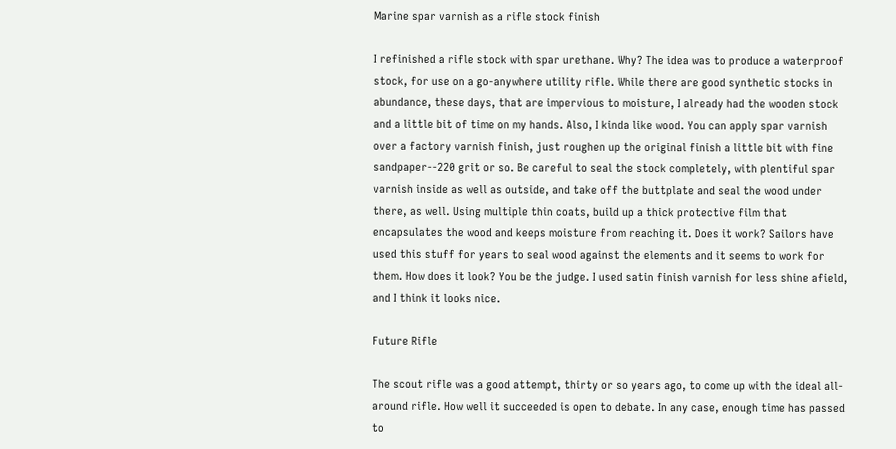Marine spar varnish as a rifle stock finish

I refinished a rifle stock with spar urethane. Why? The idea was to produce a waterproof stock, for use on a go-anywhere utility rifle. While there are good synthetic stocks in abundance, these days, that are impervious to moisture, I already had the wooden stock and a little bit of time on my hands. Also, I kinda like wood. You can apply spar varnish over a factory varnish finish, just roughen up the original finish a little bit with fine sandpaper--220 grit or so. Be careful to seal the stock completely, with plentiful spar varnish inside as well as outside, and take off the buttplate and seal the wood under there, as well. Using multiple thin coats, build up a thick protective film that encapsulates the wood and keeps moisture from reaching it. Does it work? Sailors have used this stuff for years to seal wood against the elements and it seems to work for them. How does it look? You be the judge. I used satin finish varnish for less shine afield, and I think it looks nice.

Future Rifle

The scout rifle was a good attempt, thirty or so years ago, to come up with the ideal all-around rifle. How well it succeeded is open to debate. In any case, enough time has passed to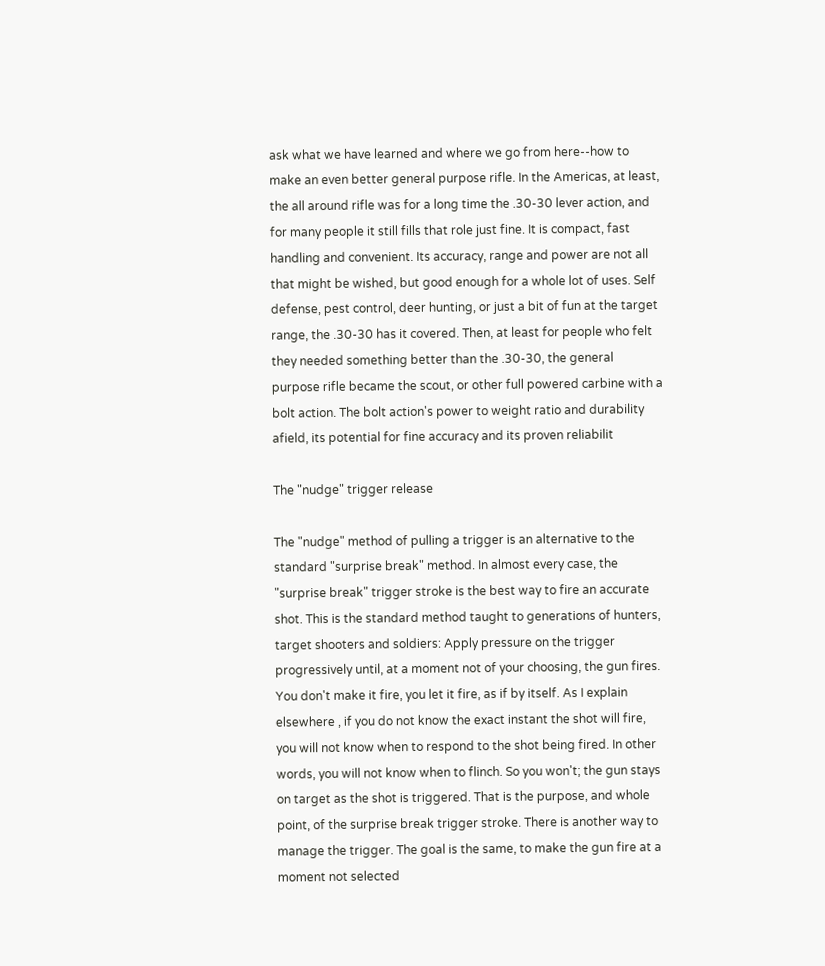ask what we have learned and where we go from here--how to make an even better general purpose rifle. In the Americas, at least, the all around rifle was for a long time the .30-30 lever action, and for many people it still fills that role just fine. It is compact, fast handling and convenient. Its accuracy, range and power are not all that might be wished, but good enough for a whole lot of uses. Self defense, pest control, deer hunting, or just a bit of fun at the target range, the .30-30 has it covered. Then, at least for people who felt they needed something better than the .30-30, the general purpose rifle became the scout, or other full powered carbine with a bolt action. The bolt action's power to weight ratio and durability afield, its potential for fine accuracy and its proven reliabilit

The "nudge" trigger release

The "nudge" method of pulling a trigger is an alternative to the standard "surprise break" method. In almost every case, the "surprise break" trigger stroke is the best way to fire an accurate shot. This is the standard method taught to generations of hunters, target shooters and soldiers: Apply pressure on the trigger progressively until, at a moment not of your choosing, the gun fires. You don't make it fire, you let it fire, as if by itself. As I explain elsewhere , if you do not know the exact instant the shot will fire, you will not know when to respond to the shot being fired. In other words, you will not know when to flinch. So you won't; the gun stays on target as the shot is triggered. That is the purpose, and whole point, of the surprise break trigger stroke. There is another way to manage the trigger. The goal is the same, to make the gun fire at a moment not selected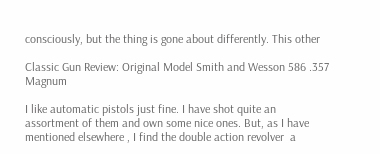consciously, but the thing is gone about differently. This other

Classic Gun Review: Original Model Smith and Wesson 586 .357 Magnum

I like automatic pistols just fine. I have shot quite an assortment of them and own some nice ones. But, as I have mentioned elsewhere , I find the double action revolver  a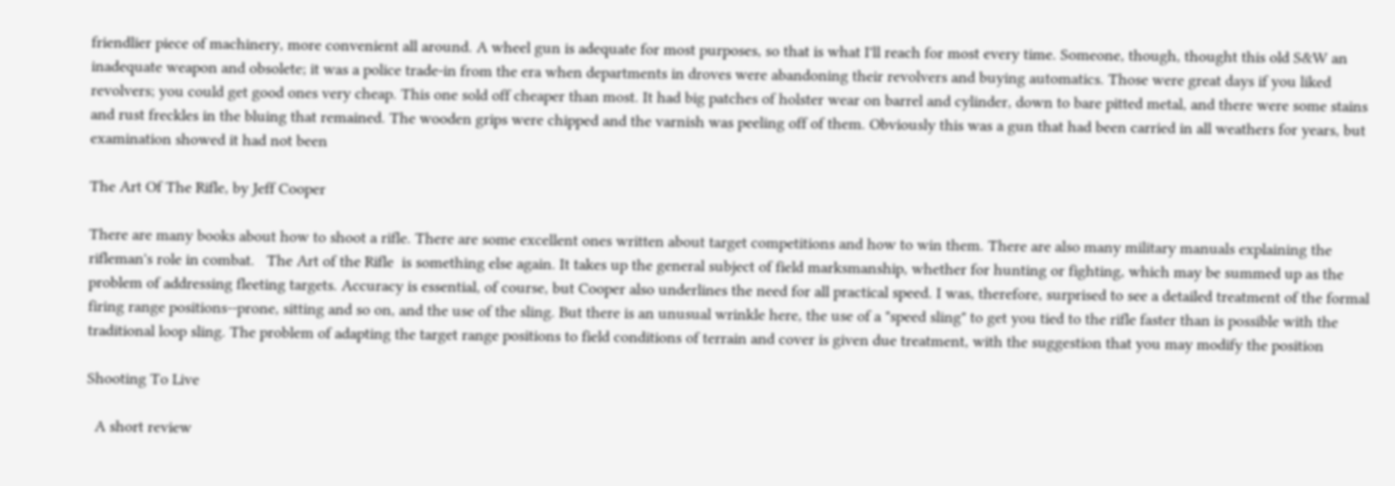friendlier piece of machinery, more convenient all around. A wheel gun is adequate for most purposes, so that is what I'll reach for most every time. Someone, though, thought this old S&W an inadequate weapon and obsolete; it was a police trade-in from the era when departments in droves were abandoning their revolvers and buying automatics. Those were great days if you liked revolvers; you could get good ones very cheap. This one sold off cheaper than most. It had big patches of holster wear on barrel and cylinder, down to bare pitted metal, and there were some stains and rust freckles in the bluing that remained. The wooden grips were chipped and the varnish was peeling off of them. Obviously this was a gun that had been carried in all weathers for years, but examination showed it had not been

The Art Of The Rifle, by Jeff Cooper

There are many books about how to shoot a rifle. There are some excellent ones written about target competitions and how to win them. There are also many military manuals explaining the rifleman's role in combat.   The Art of the Rifle  is something else again. It takes up the general subject of field marksmanship, whether for hunting or fighting, which may be summed up as the problem of addressing fleeting targets. Accuracy is essential, of course, but Cooper also underlines the need for all practical speed. I was, therefore, surprised to see a detailed treatment of the formal firing range positions--prone, sitting and so on, and the use of the sling. But there is an unusual wrinkle here, the use of a "speed sling" to get you tied to the rifle faster than is possible with the traditional loop sling. The problem of adapting the target range positions to field conditions of terrain and cover is given due treatment, with the suggestion that you may modify the position

Shooting To Live

  A short review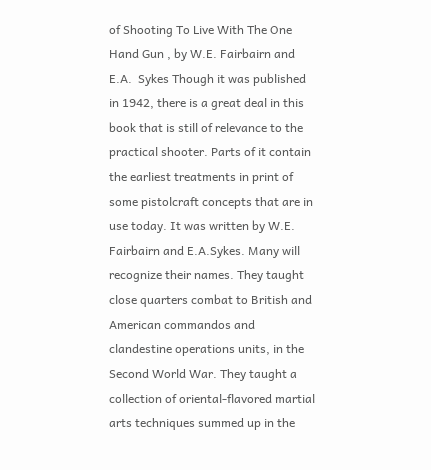of Shooting To Live With The One Hand Gun , by W.E. Fairbairn and E.A.  Sykes Though it was published in 1942, there is a great deal in this book that is still of relevance to the practical shooter. Parts of it contain the earliest treatments in print of some pistolcraft concepts that are in use today. It was written by W.E. Fairbairn and E.A.Sykes. Many will recognize their names. They taught close quarters combat to British and American commandos and clandestine operations units, in the Second World War. They taught a collection of oriental-flavored martial arts techniques summed up in the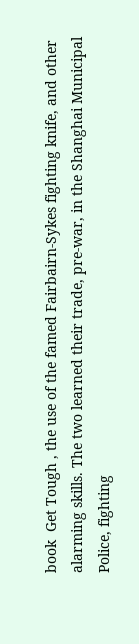book  Get Tough , the use of the famed Fairbairn-Sykes fighting knife, and other alarming skills. The two learned their trade, pre-war, in the Shanghai Municipal Police, fighting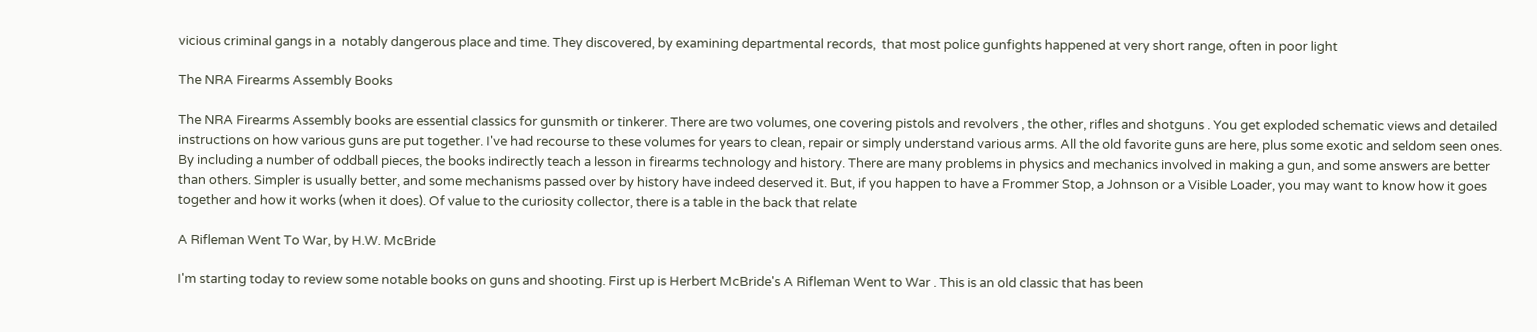vicious criminal gangs in a  notably dangerous place and time. They discovered, by examining departmental records,  that most police gunfights happened at very short range, often in poor light

The NRA Firearms Assembly Books

The NRA Firearms Assembly books are essential classics for gunsmith or tinkerer. There are two volumes, one covering pistols and revolvers , the other, rifles and shotguns . You get exploded schematic views and detailed instructions on how various guns are put together. I've had recourse to these volumes for years to clean, repair or simply understand various arms. All the old favorite guns are here, plus some exotic and seldom seen ones. By including a number of oddball pieces, the books indirectly teach a lesson in firearms technology and history. There are many problems in physics and mechanics involved in making a gun, and some answers are better than others. Simpler is usually better, and some mechanisms passed over by history have indeed deserved it. But, if you happen to have a Frommer Stop, a Johnson or a Visible Loader, you may want to know how it goes together and how it works (when it does). Of value to the curiosity collector, there is a table in the back that relate

A Rifleman Went To War, by H.W. McBride

I'm starting today to review some notable books on guns and shooting. First up is Herbert McBride's A Rifleman Went to War . This is an old classic that has been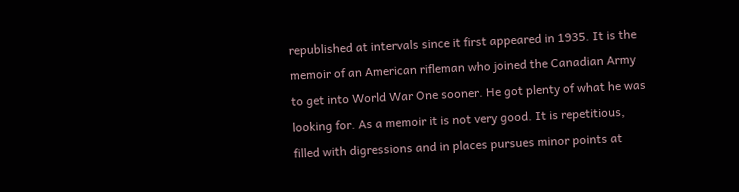republished at intervals since it first appeared in 1935. It is the memoir of an American rifleman who joined the Canadian Army to get into World War One sooner. He got plenty of what he was looking for. As a memoir it is not very good. It is repetitious, filled with digressions and in places pursues minor points at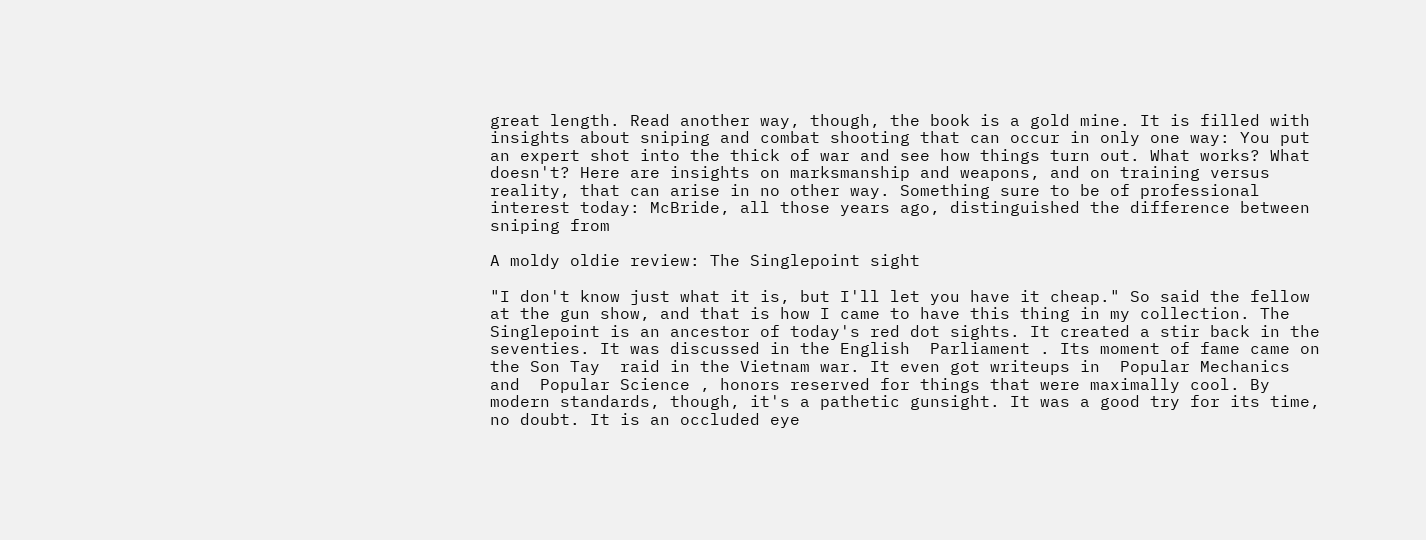great length. Read another way, though, the book is a gold mine. It is filled with insights about sniping and combat shooting that can occur in only one way: You put an expert shot into the thick of war and see how things turn out. What works? What doesn't? Here are insights on marksmanship and weapons, and on training versus reality, that can arise in no other way. Something sure to be of professional interest today: McBride, all those years ago, distinguished the difference between sniping from

A moldy oldie review: The Singlepoint sight

"I don't know just what it is, but I'll let you have it cheap." So said the fellow at the gun show, and that is how I came to have this thing in my collection. The Singlepoint is an ancestor of today's red dot sights. It created a stir back in the seventies. It was discussed in the English  Parliament . Its moment of fame came on the Son Tay  raid in the Vietnam war. It even got writeups in  Popular Mechanics  and  Popular Science , honors reserved for things that were maximally cool. By modern standards, though, it's a pathetic gunsight. It was a good try for its time, no doubt. It is an occluded eye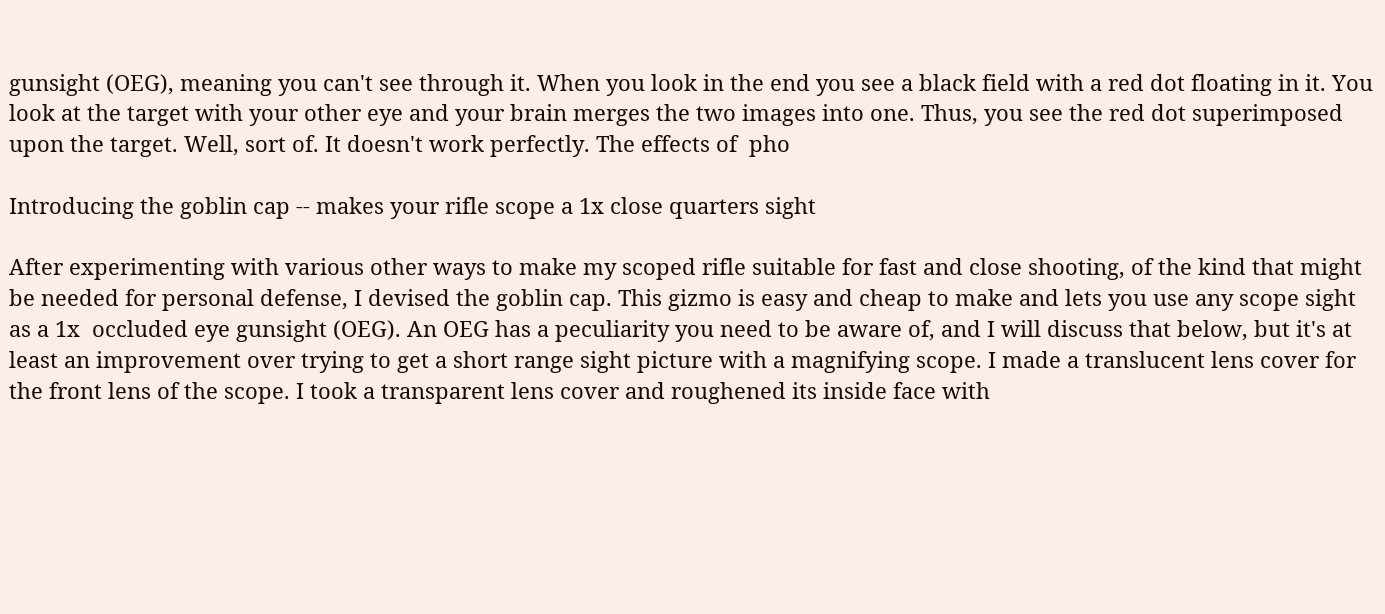gunsight (OEG), meaning you can't see through it. When you look in the end you see a black field with a red dot floating in it. You look at the target with your other eye and your brain merges the two images into one. Thus, you see the red dot superimposed upon the target. Well, sort of. It doesn't work perfectly. The effects of  pho

Introducing the goblin cap -- makes your rifle scope a 1x close quarters sight

After experimenting with various other ways to make my scoped rifle suitable for fast and close shooting, of the kind that might be needed for personal defense, I devised the goblin cap. This gizmo is easy and cheap to make and lets you use any scope sight as a 1x  occluded eye gunsight (OEG). An OEG has a peculiarity you need to be aware of, and I will discuss that below, but it's at least an improvement over trying to get a short range sight picture with a magnifying scope. I made a translucent lens cover for the front lens of the scope. I took a transparent lens cover and roughened its inside face with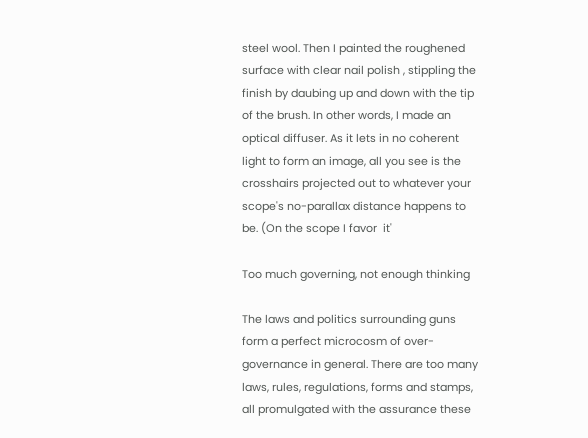steel wool. Then I painted the roughened surface with clear nail polish , stippling the finish by daubing up and down with the tip of the brush. In other words, I made an optical diffuser. As it lets in no coherent light to form an image, all you see is the crosshairs projected out to whatever your scope's no-parallax distance happens to be. (On the scope I favor  it'

Too much governing, not enough thinking

The laws and politics surrounding guns form a perfect microcosm of over-governance in general. There are too many laws, rules, regulations, forms and stamps, all promulgated with the assurance these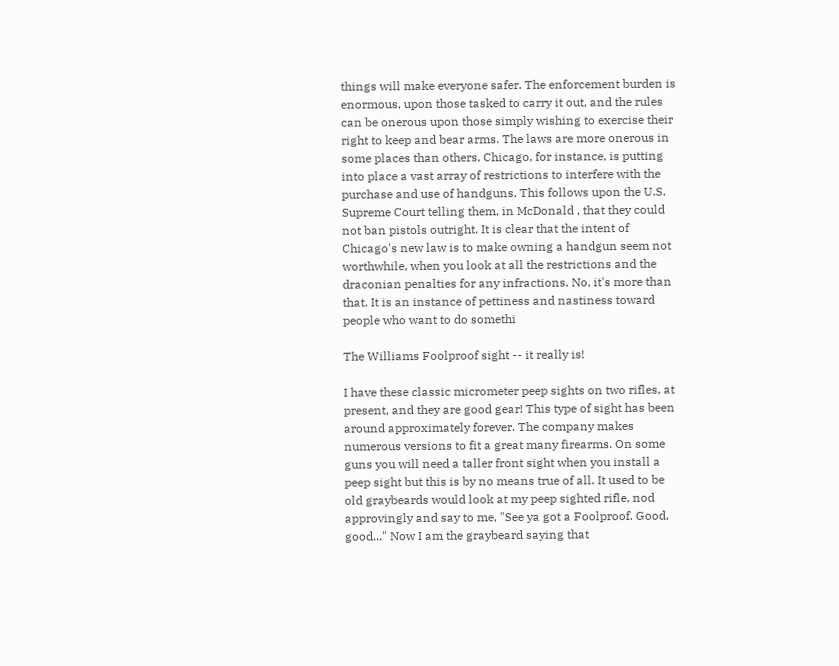things will make everyone safer. The enforcement burden is enormous, upon those tasked to carry it out, and the rules can be onerous upon those simply wishing to exercise their right to keep and bear arms. The laws are more onerous in some places than others. Chicago, for instance, is putting into place a vast array of restrictions to interfere with the purchase and use of handguns. This follows upon the U.S. Supreme Court telling them, in McDonald , that they could not ban pistols outright. It is clear that the intent of Chicago's new law is to make owning a handgun seem not worthwhile, when you look at all the restrictions and the draconian penalties for any infractions. No, it's more than that. It is an instance of pettiness and nastiness toward people who want to do somethi

The Williams Foolproof sight -- it really is!

I have these classic micrometer peep sights on two rifles, at present, and they are good gear! This type of sight has been around approximately forever. The company makes numerous versions to fit a great many firearms. On some guns you will need a taller front sight when you install a peep sight but this is by no means true of all. It used to be old graybeards would look at my peep sighted rifle, nod approvingly and say to me, "See ya got a Foolproof. Good, good..." Now I am the graybeard saying that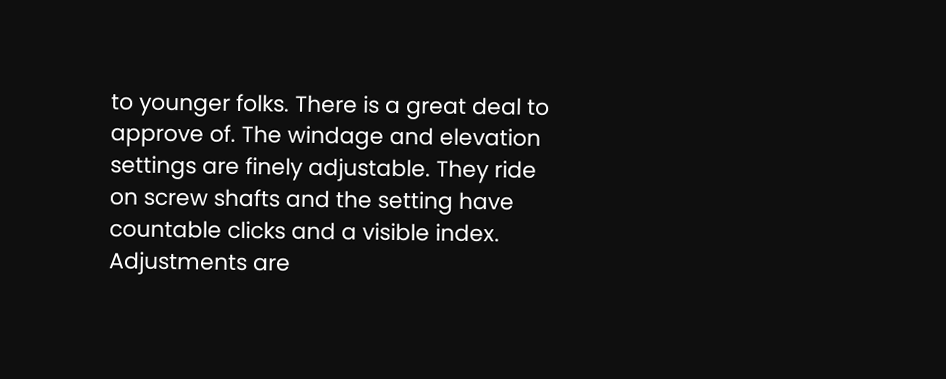to younger folks. There is a great deal to approve of. The windage and elevation settings are finely adjustable. They ride on screw shafts and the setting have countable clicks and a visible index. Adjustments are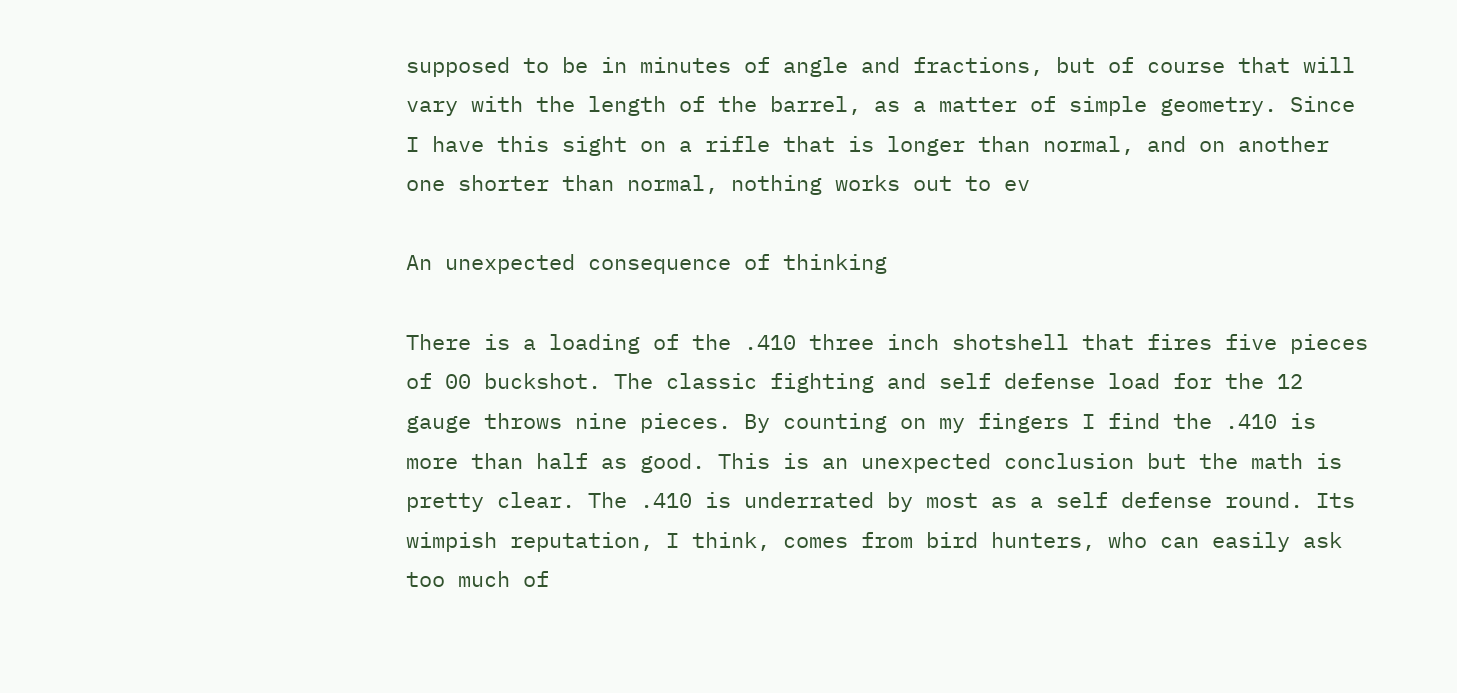supposed to be in minutes of angle and fractions, but of course that will vary with the length of the barrel, as a matter of simple geometry. Since I have this sight on a rifle that is longer than normal, and on another one shorter than normal, nothing works out to ev

An unexpected consequence of thinking

There is a loading of the .410 three inch shotshell that fires five pieces of 00 buckshot. The classic fighting and self defense load for the 12 gauge throws nine pieces. By counting on my fingers I find the .410 is more than half as good. This is an unexpected conclusion but the math is pretty clear. The .410 is underrated by most as a self defense round. Its wimpish reputation, I think, comes from bird hunters, who can easily ask too much of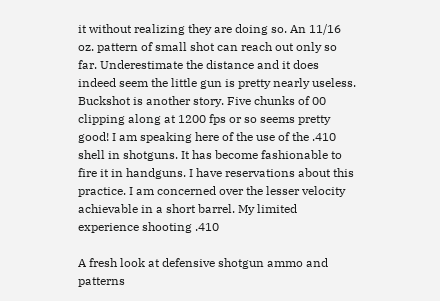it without realizing they are doing so. An 11/16 oz. pattern of small shot can reach out only so far. Underestimate the distance and it does indeed seem the little gun is pretty nearly useless. Buckshot is another story. Five chunks of 00 clipping along at 1200 fps or so seems pretty good! I am speaking here of the use of the .410 shell in shotguns. It has become fashionable to fire it in handguns. I have reservations about this practice. I am concerned over the lesser velocity achievable in a short barrel. My limited experience shooting .410

A fresh look at defensive shotgun ammo and patterns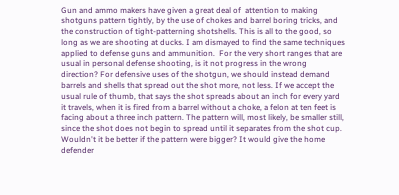Gun and ammo makers have given a great deal of  attention to making shotguns pattern tightly, by the use of chokes and barrel boring tricks, and the construction of tight-patterning shotshells. This is all to the good, so long as we are shooting at ducks. I am dismayed to find the same techniques applied to defense guns and ammunition.  For the very short ranges that are usual in personal defense shooting, is it not progress in the wrong direction? For defensive uses of the shotgun, we should instead demand barrels and shells that spread out the shot more, not less. If we accept the usual rule of thumb, that says the shot spreads about an inch for every yard it travels, when it is fired from a barrel without a choke, a felon at ten feet is facing about a three inch pattern. The pattern will, most likely, be smaller still, since the shot does not begin to spread until it separates from the shot cup. Wouldn't it be better if the pattern were bigger? It would give the home defender